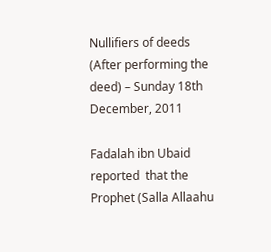Nullifiers of deeds (After performing the deed) – Sunday 18th December, 2011

Fadalah ibn Ubaid reported  that the Prophet (Salla Allaahu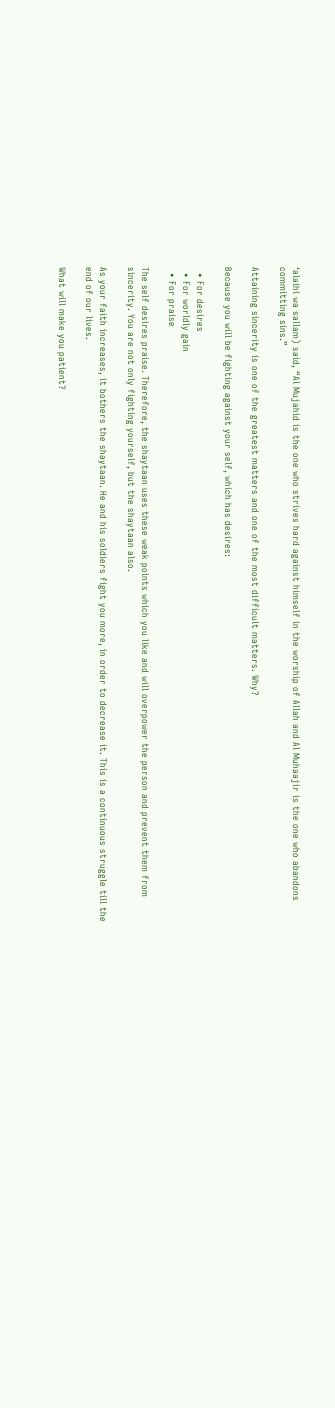‘alaihi wa sallam) said, “Al Mujahid is the one who strives hard against himself in the worship of Allah and Al Muhaajir is the one who abandons committing sins.”

Attaining sincerity is one of the greatest matters and one of the most difficult matters. Why?

Because you will be fighting against your self, which has desires:

  • For desires
  • For worldly gain
  • For praise

The self desires praise. Therefore, the shaytaan uses these weak points which you like and will overpower the person and prevent them from sincerity. You are not only fighting yourself, but the shaytaan also.

As your faith increases, it bothers the shaytaan. He and his soldiers fight you more, in order to decrease it. This is a continuous struggle till the end of our lives.

What will make you patient?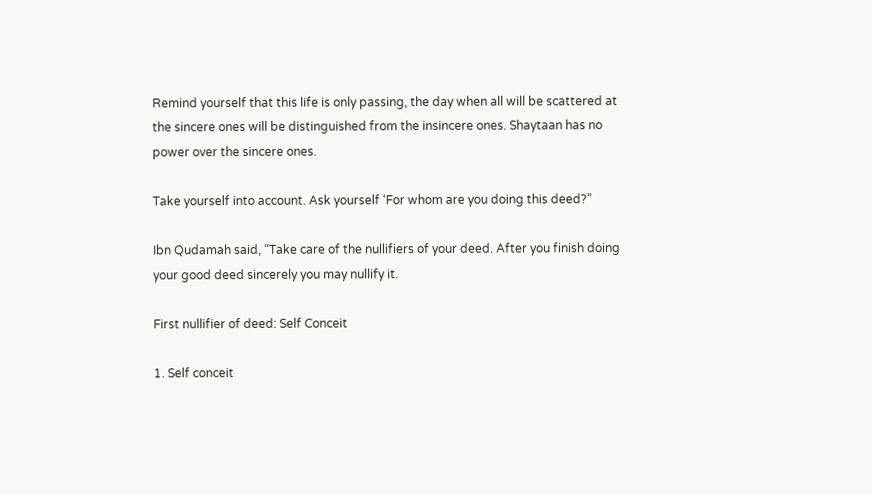Remind yourself that this life is only passing, the day when all will be scattered at the sincere ones will be distinguished from the insincere ones. Shaytaan has no power over the sincere ones.

Take yourself into account. Ask yourself ‘For whom are you doing this deed?”

Ibn Qudamah said, “Take care of the nullifiers of your deed. After you finish doing your good deed sincerely you may nullify it.

First nullifier of deed: Self Conceit

1. Self conceit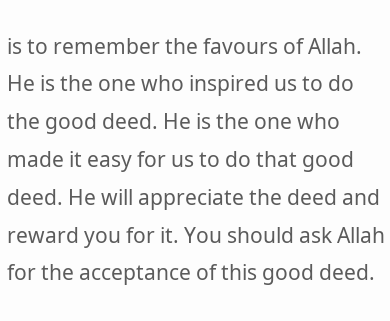is to remember the favours of Allah. He is the one who inspired us to do the good deed. He is the one who made it easy for us to do that good deed. He will appreciate the deed and reward you for it. You should ask Allah for the acceptance of this good deed.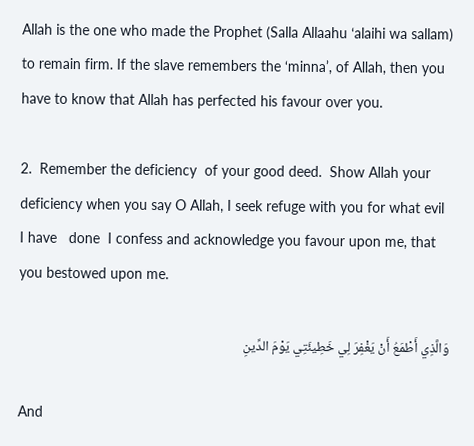Allah is the one who made the Prophet (Salla Allaahu ‘alaihi wa sallam) to remain firm. If the slave remembers the ‘minna’, of Allah, then you have to know that Allah has perfected his favour over you.

2.  Remember the deficiency  of your good deed.  Show Allah your deficiency when you say O Allah, I seek refuge with you for what evil I have   done  I confess and acknowledge you favour upon me, that you bestowed upon me.

وَالَّذِي أَطْمَعُ أَنْ يَغْفِرَ لِي خَطِيئَتِي يَوْمَ الدِّينِ

And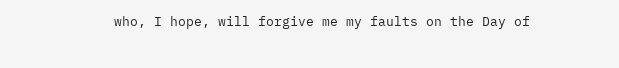who, I hope, will forgive me my faults on the Day of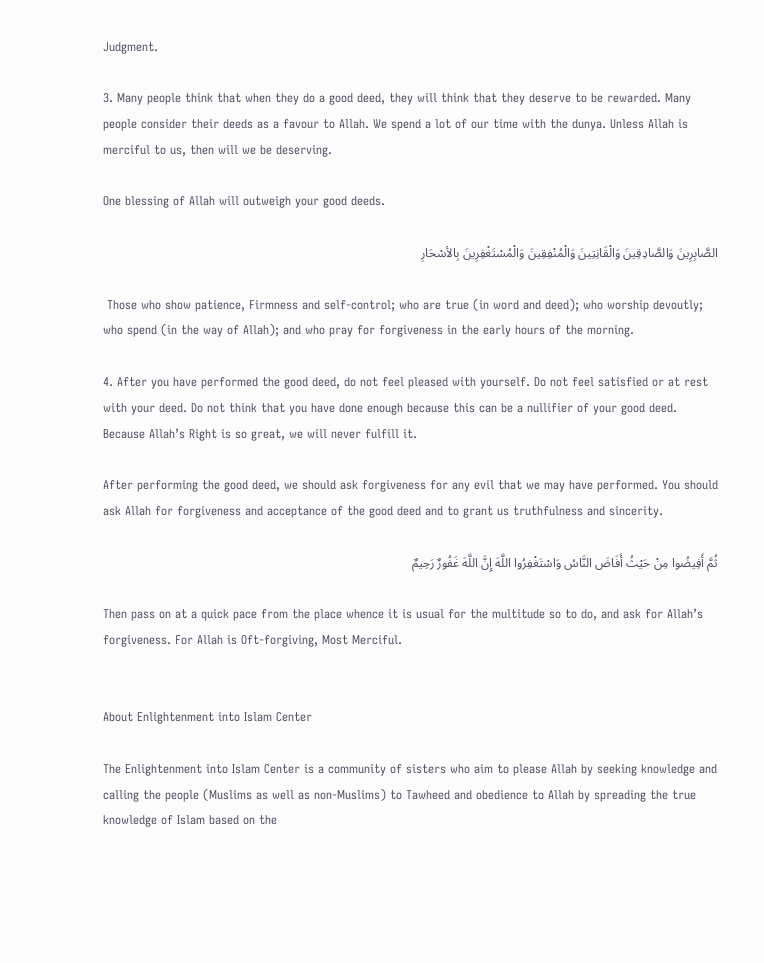Judgment.

3. Many people think that when they do a good deed, they will think that they deserve to be rewarded. Many people consider their deeds as a favour to Allah. We spend a lot of our time with the dunya. Unless Allah is merciful to us, then will we be deserving.

One blessing of Allah will outweigh your good deeds.

الصَّابِرِينَ وَالصَّادِقِينَ وَالْقَانِتِينَ وَالْمُنْفِقِينَ وَالْمُسْتَغْفِرِينَ بِالأسْحَارِ

 Those who show patience, Firmness and self-control; who are true (in word and deed); who worship devoutly; who spend (in the way of Allah); and who pray for forgiveness in the early hours of the morning.

4. After you have performed the good deed, do not feel pleased with yourself. Do not feel satisfied or at rest with your deed. Do not think that you have done enough because this can be a nullifier of your good deed. Because Allah’s Right is so great, we will never fulfill it.

After performing the good deed, we should ask forgiveness for any evil that we may have performed. You should ask Allah for forgiveness and acceptance of the good deed and to grant us truthfulness and sincerity.

ثُمَّ أَفِيضُوا مِنْ حَيْثُ أَفَاضَ النَّاسُ وَاسْتَغْفِرُوا اللَّهَ إِنَّ اللَّهَ غَفُورٌ رَحِيمٌ

Then pass on at a quick pace from the place whence it is usual for the multitude so to do, and ask for Allah’s forgiveness. For Allah is Oft-forgiving, Most Merciful.


About Enlightenment into Islam Center

The Enlightenment into Islam Center is a community of sisters who aim to please Allah by seeking knowledge and calling the people (Muslims as well as non-Muslims) to Tawheed and obedience to Allah by spreading the true knowledge of Islam based on the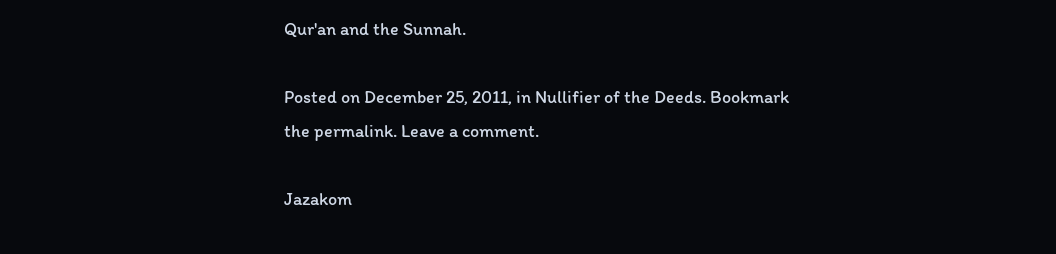Qur'an and the Sunnah.

Posted on December 25, 2011, in Nullifier of the Deeds. Bookmark the permalink. Leave a comment.

Jazakom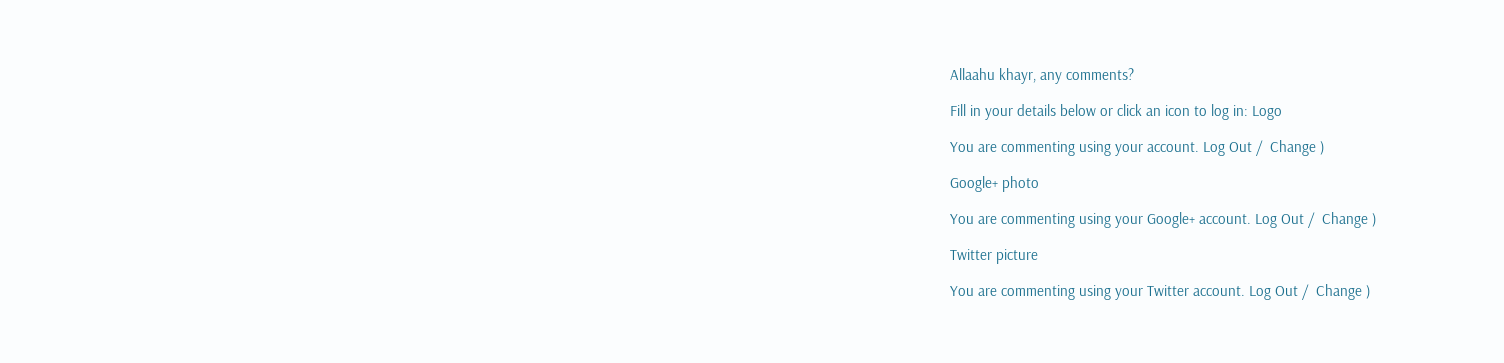Allaahu khayr, any comments?

Fill in your details below or click an icon to log in: Logo

You are commenting using your account. Log Out /  Change )

Google+ photo

You are commenting using your Google+ account. Log Out /  Change )

Twitter picture

You are commenting using your Twitter account. Log Out /  Change )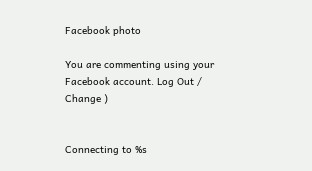Facebook photo

You are commenting using your Facebook account. Log Out /  Change )


Connecting to %s